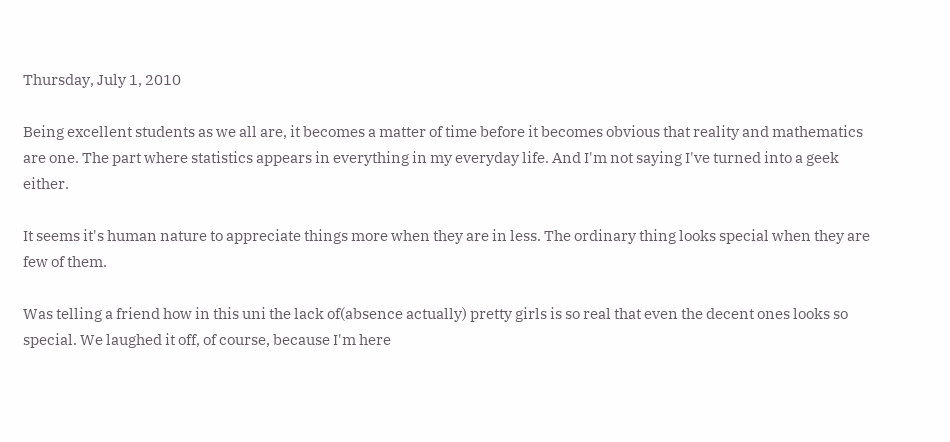Thursday, July 1, 2010

Being excellent students as we all are, it becomes a matter of time before it becomes obvious that reality and mathematics are one. The part where statistics appears in everything in my everyday life. And I'm not saying I've turned into a geek either.

It seems it's human nature to appreciate things more when they are in less. The ordinary thing looks special when they are few of them.

Was telling a friend how in this uni the lack of(absence actually) pretty girls is so real that even the decent ones looks so special. We laughed it off, of course, because I'm here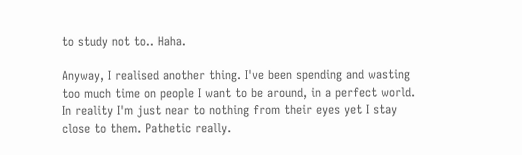to study not to.. Haha.

Anyway, I realised another thing. I've been spending and wasting too much time on people I want to be around, in a perfect world. In reality I'm just near to nothing from their eyes yet I stay close to them. Pathetic really.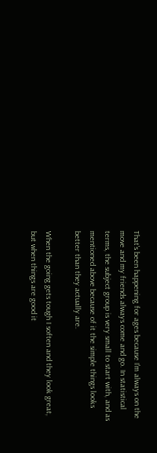That's been happening for ages because I'm always on the move and my friends always come and go. In statistical terms, the subject group is very small to start with, and as mentioned above because of it the simple things looks better than they actually are.

When the going gets tough I soften and they look great, but when things are good it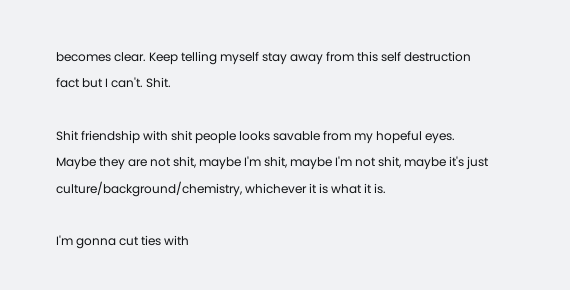becomes clear. Keep telling myself stay away from this self destruction fact but I can't. Shit.

Shit friendship with shit people looks savable from my hopeful eyes. Maybe they are not shit, maybe I'm shit, maybe I'm not shit, maybe it's just culture/background/chemistry, whichever it is what it is.

I'm gonna cut ties with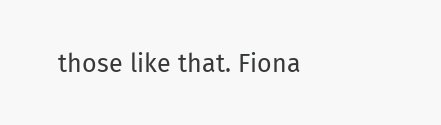those like that. Fiona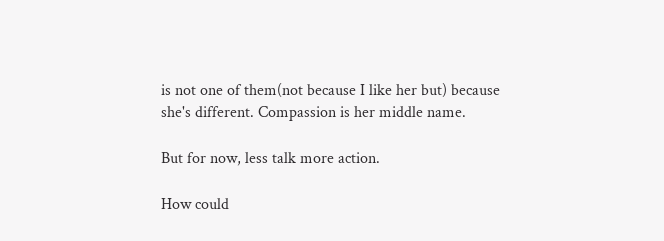is not one of them(not because I like her but) because she's different. Compassion is her middle name.

But for now, less talk more action.

How could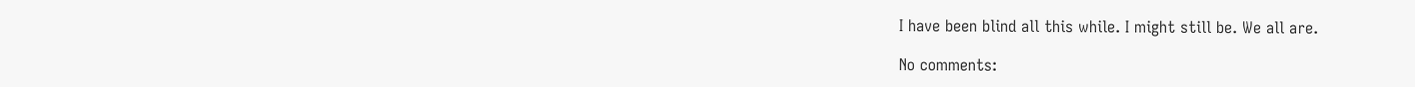I have been blind all this while. I might still be. We all are.

No comments: